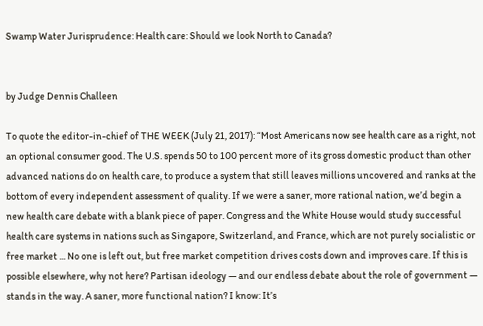Swamp Water Jurisprudence: Health care: Should we look North to Canada?


by Judge Dennis Challeen

To quote the editor-in-chief of THE WEEK (July 21, 2017): “Most Americans now see health care as a right, not an optional consumer good. The U.S. spends 50 to 100 percent more of its gross domestic product than other advanced nations do on health care, to produce a system that still leaves millions uncovered and ranks at the bottom of every independent assessment of quality. If we were a saner, more rational nation, we’d begin a new health care debate with a blank piece of paper. Congress and the White House would study successful health care systems in nations such as Singapore, Switzerland, and France, which are not purely socialistic or free market ... No one is left out, but free market competition drives costs down and improves care. If this is possible elsewhere, why not here? Partisan ideology — and our endless debate about the role of government — stands in the way. A saner, more functional nation? I know: It’s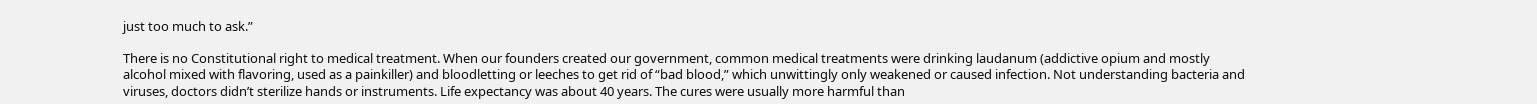just too much to ask.”

There is no Constitutional right to medical treatment. When our founders created our government, common medical treatments were drinking laudanum (addictive opium and mostly alcohol mixed with flavoring, used as a painkiller) and bloodletting or leeches to get rid of “bad blood,” which unwittingly only weakened or caused infection. Not understanding bacteria and viruses, doctors didn’t sterilize hands or instruments. Life expectancy was about 40 years. The cures were usually more harmful than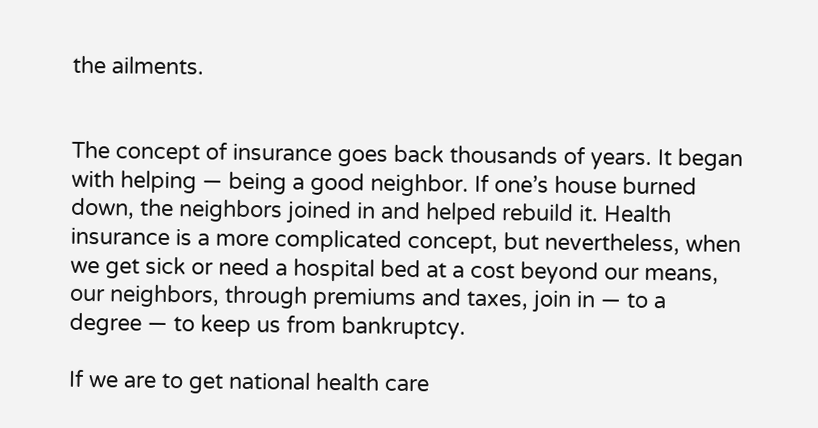the ailments.


The concept of insurance goes back thousands of years. It began with helping — being a good neighbor. If one’s house burned down, the neighbors joined in and helped rebuild it. Health insurance is a more complicated concept, but nevertheless, when we get sick or need a hospital bed at a cost beyond our means, our neighbors, through premiums and taxes, join in — to a degree — to keep us from bankruptcy.

If we are to get national health care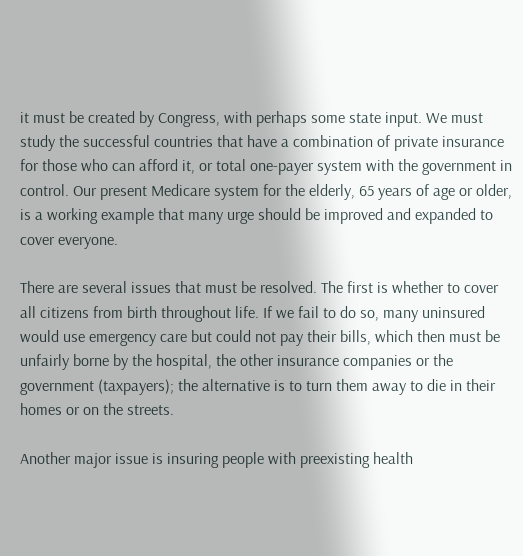it must be created by Congress, with perhaps some state input. We must study the successful countries that have a combination of private insurance for those who can afford it, or total one-payer system with the government in control. Our present Medicare system for the elderly, 65 years of age or older, is a working example that many urge should be improved and expanded to cover everyone.

There are several issues that must be resolved. The first is whether to cover all citizens from birth throughout life. If we fail to do so, many uninsured would use emergency care but could not pay their bills, which then must be unfairly borne by the hospital, the other insurance companies or the government (taxpayers); the alternative is to turn them away to die in their homes or on the streets.

Another major issue is insuring people with preexisting health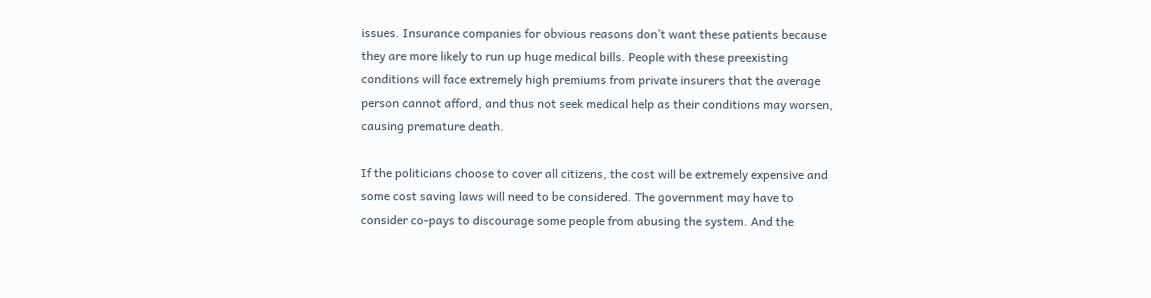issues. Insurance companies for obvious reasons don’t want these patients because they are more likely to run up huge medical bills. People with these preexisting conditions will face extremely high premiums from private insurers that the average person cannot afford, and thus not seek medical help as their conditions may worsen, causing premature death.

If the politicians choose to cover all citizens, the cost will be extremely expensive and some cost saving laws will need to be considered. The government may have to consider co-pays to discourage some people from abusing the system. And the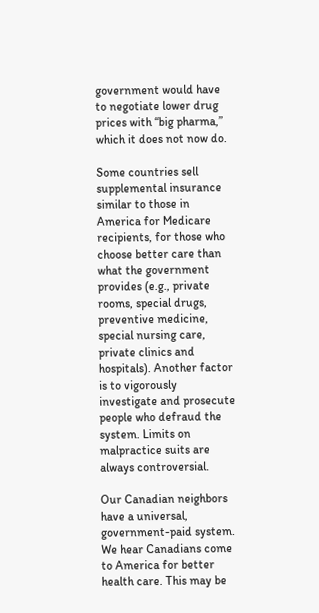government would have to negotiate lower drug prices with “big pharma,” which it does not now do.

Some countries sell supplemental insurance similar to those in America for Medicare recipients, for those who choose better care than what the government provides (e.g., private rooms, special drugs, preventive medicine, special nursing care, private clinics and hospitals). Another factor is to vigorously investigate and prosecute people who defraud the system. Limits on malpractice suits are always controversial.

Our Canadian neighbors have a universal, government-paid system. We hear Canadians come to America for better health care. This may be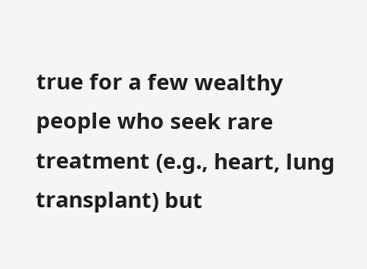true for a few wealthy people who seek rare treatment (e.g., heart, lung transplant) but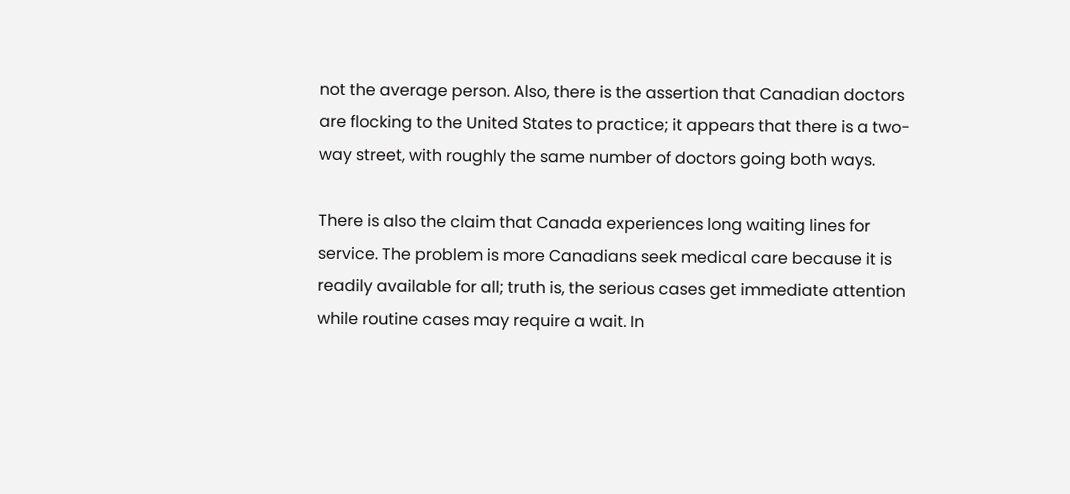not the average person. Also, there is the assertion that Canadian doctors are flocking to the United States to practice; it appears that there is a two-way street, with roughly the same number of doctors going both ways.

There is also the claim that Canada experiences long waiting lines for service. The problem is more Canadians seek medical care because it is readily available for all; truth is, the serious cases get immediate attention while routine cases may require a wait. In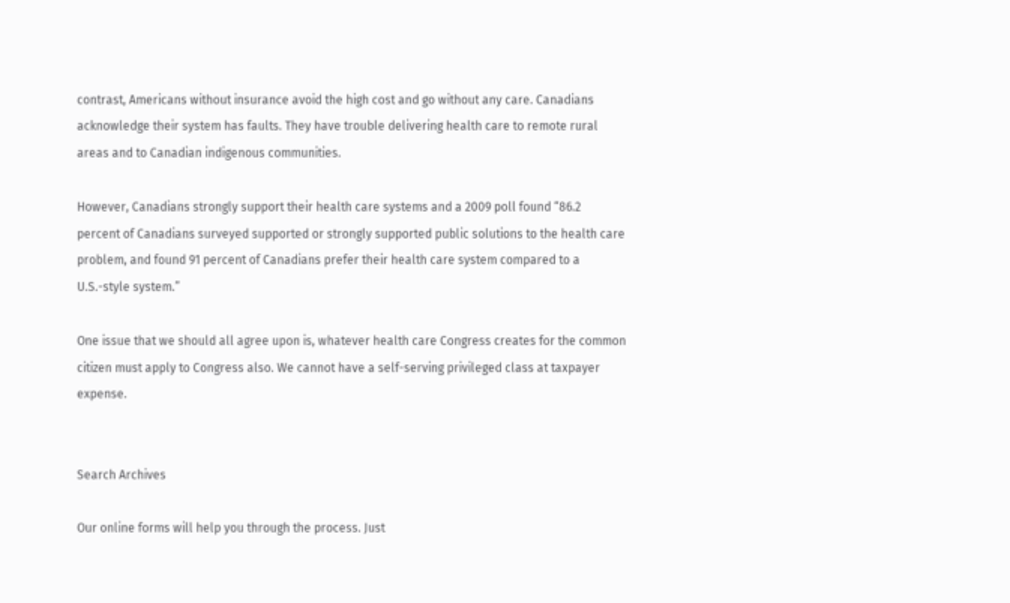contrast, Americans without insurance avoid the high cost and go without any care. Canadians acknowledge their system has faults. They have trouble delivering health care to remote rural areas and to Canadian indigenous communities.

However, Canadians strongly support their health care systems and a 2009 poll found “86.2 percent of Canadians surveyed supported or strongly supported public solutions to the health care problem, and found 91 percent of Canadians prefer their health care system compared to a U.S.-style system.”

One issue that we should all agree upon is, whatever health care Congress creates for the common citizen must apply to Congress also. We cannot have a self-serving privileged class at taxpayer expense.


Search Archives

Our online forms will help you through the process. Just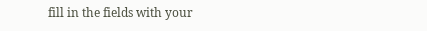fill in the fields with your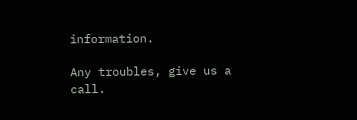information.

Any troubles, give us a call.